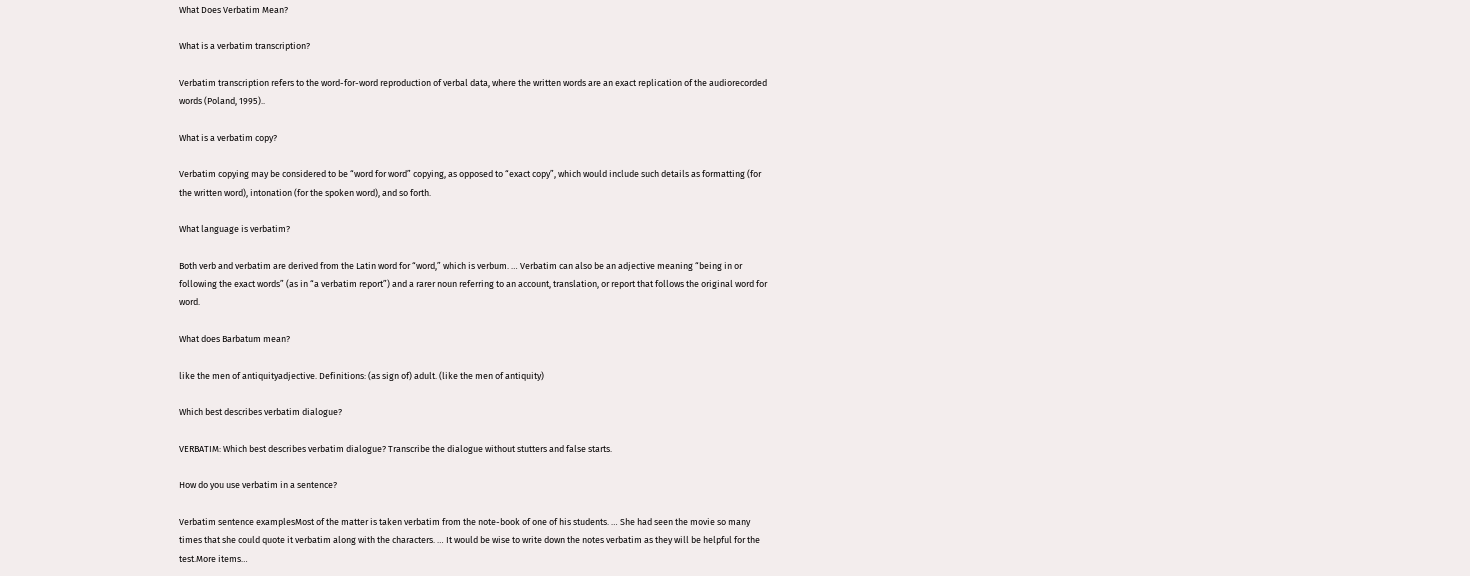What Does Verbatim Mean?

What is a verbatim transcription?

Verbatim transcription refers to the word-for-word reproduction of verbal data, where the written words are an exact replication of the audiorecorded words (Poland, 1995)..

What is a verbatim copy?

Verbatim copying may be considered to be “word for word” copying, as opposed to “exact copy”, which would include such details as formatting (for the written word), intonation (for the spoken word), and so forth.

What language is verbatim?

Both verb and verbatim are derived from the Latin word for “word,” which is verbum. … Verbatim can also be an adjective meaning “being in or following the exact words” (as in “a verbatim report”) and a rarer noun referring to an account, translation, or report that follows the original word for word.

What does Barbatum mean?

like the men of antiquityadjective. Definitions: (as sign of) adult. (like the men of antiquity)

Which best describes verbatim dialogue?

VERBATIM: Which best describes verbatim dialogue? Transcribe the dialogue without stutters and false starts.

How do you use verbatim in a sentence?

Verbatim sentence examplesMost of the matter is taken verbatim from the note-book of one of his students. … She had seen the movie so many times that she could quote it verbatim along with the characters. … It would be wise to write down the notes verbatim as they will be helpful for the test.More items…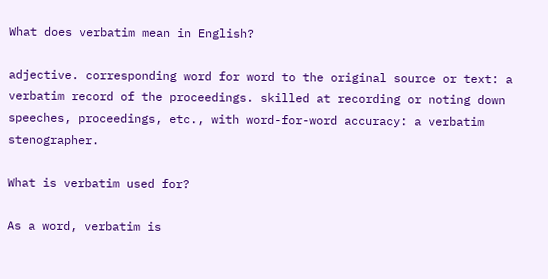What does verbatim mean in English?

adjective. corresponding word for word to the original source or text: a verbatim record of the proceedings. skilled at recording or noting down speeches, proceedings, etc., with word-for-word accuracy: a verbatim stenographer.

What is verbatim used for?

As a word, verbatim is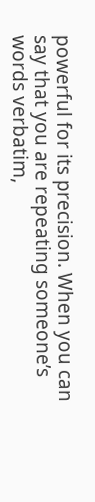powerful for its precision. When you can say that you are repeating someone’s words verbatim,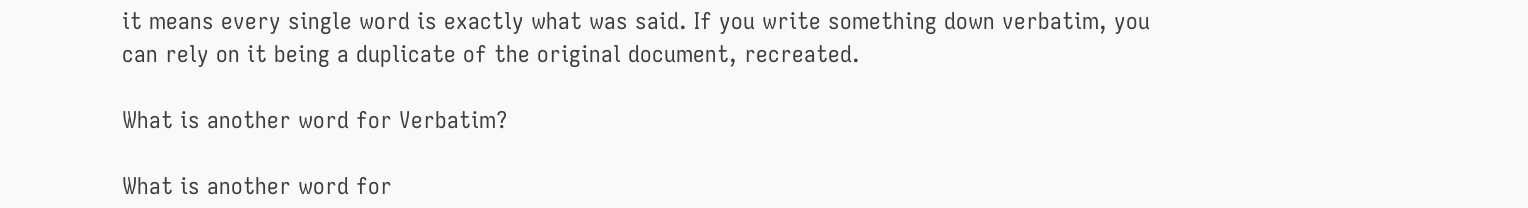it means every single word is exactly what was said. If you write something down verbatim, you can rely on it being a duplicate of the original document, recreated.

What is another word for Verbatim?

What is another word for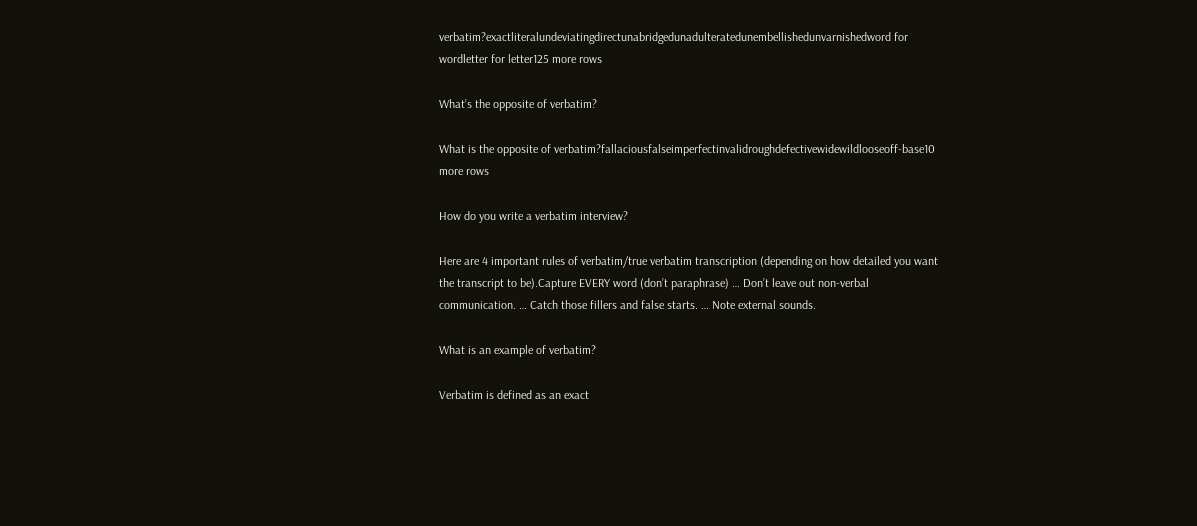verbatim?exactliteralundeviatingdirectunabridgedunadulteratedunembellishedunvarnishedword for wordletter for letter125 more rows

What’s the opposite of verbatim?

What is the opposite of verbatim?fallaciousfalseimperfectinvalidroughdefectivewidewildlooseoff-base10 more rows

How do you write a verbatim interview?

Here are 4 important rules of verbatim/true verbatim transcription (depending on how detailed you want the transcript to be).Capture EVERY word (don’t paraphrase) … Don’t leave out non-verbal communication. … Catch those fillers and false starts. … Note external sounds.

What is an example of verbatim?

Verbatim is defined as an exact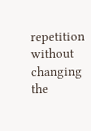repetition without changing the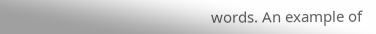words. An example of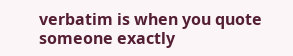verbatim is when you quote someone exactly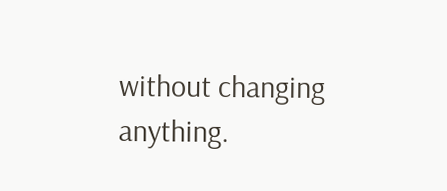without changing anything.